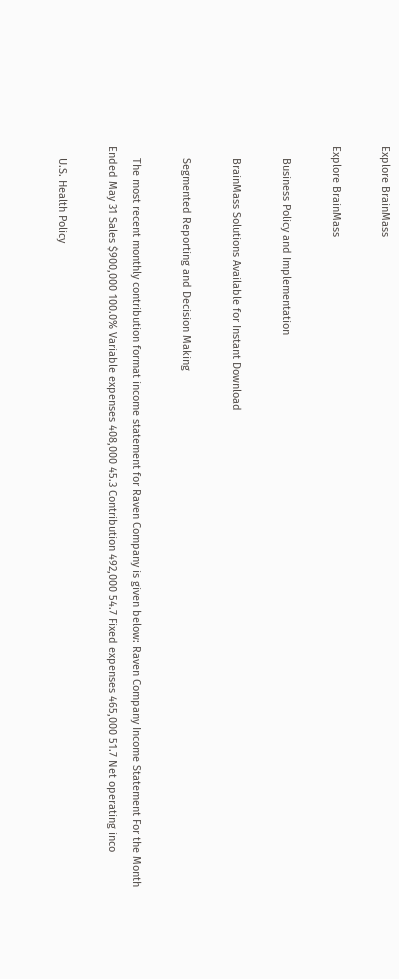Explore BrainMass

Explore BrainMass

    Business Policy and Implementation

    BrainMass Solutions Available for Instant Download

    Segmented Reporting and Decision Making

    The most recent monthly contribution format income statement for Raven Company is given below: Raven Company Income Statement For the Month Ended May 31 Sales $900,000 100.0% Variable expenses 408,000 45.3 Contribution 492,000 54.7 Fixed expenses 465,000 51.7 Net operating inco

    U.S. Health Policy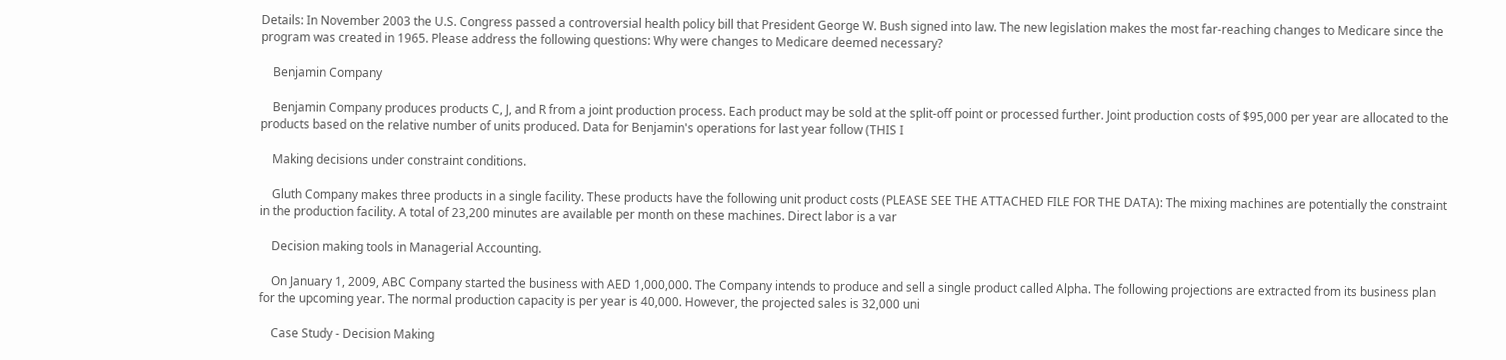Details: In November 2003 the U.S. Congress passed a controversial health policy bill that President George W. Bush signed into law. The new legislation makes the most far-reaching changes to Medicare since the program was created in 1965. Please address the following questions: Why were changes to Medicare deemed necessary?

    Benjamin Company

    Benjamin Company produces products C, J, and R from a joint production process. Each product may be sold at the split-off point or processed further. Joint production costs of $95,000 per year are allocated to the products based on the relative number of units produced. Data for Benjamin's operations for last year follow (THIS I

    Making decisions under constraint conditions.

    Gluth Company makes three products in a single facility. These products have the following unit product costs (PLEASE SEE THE ATTACHED FILE FOR THE DATA): The mixing machines are potentially the constraint in the production facility. A total of 23,200 minutes are available per month on these machines. Direct labor is a var

    Decision making tools in Managerial Accounting.

    On January 1, 2009, ABC Company started the business with AED 1,000,000. The Company intends to produce and sell a single product called Alpha. The following projections are extracted from its business plan for the upcoming year. The normal production capacity is per year is 40,000. However, the projected sales is 32,000 uni

    Case Study - Decision Making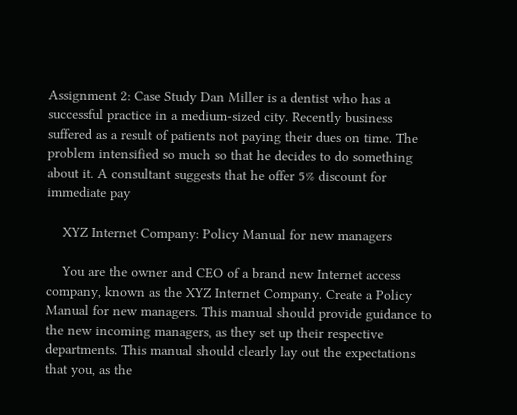Assignment 2: Case Study Dan Miller is a dentist who has a successful practice in a medium-sized city. Recently business suffered as a result of patients not paying their dues on time. The problem intensified so much so that he decides to do something about it. A consultant suggests that he offer 5% discount for immediate pay

    XYZ Internet Company: Policy Manual for new managers

    You are the owner and CEO of a brand new Internet access company, known as the XYZ Internet Company. Create a Policy Manual for new managers. This manual should provide guidance to the new incoming managers, as they set up their respective departments. This manual should clearly lay out the expectations that you, as the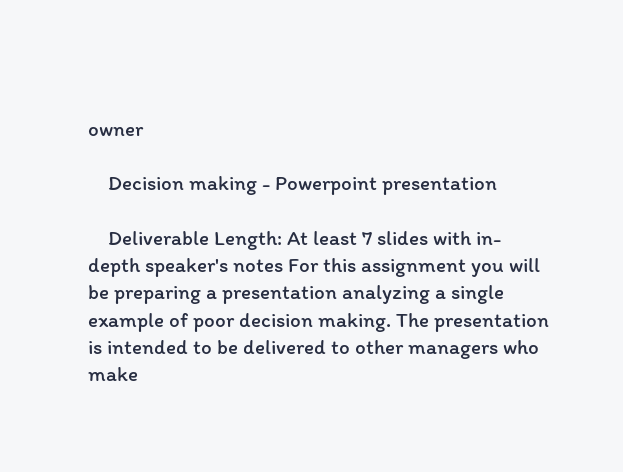owner

    Decision making - Powerpoint presentation

    Deliverable Length: At least 7 slides with in-depth speaker's notes For this assignment you will be preparing a presentation analyzing a single example of poor decision making. The presentation is intended to be delivered to other managers who make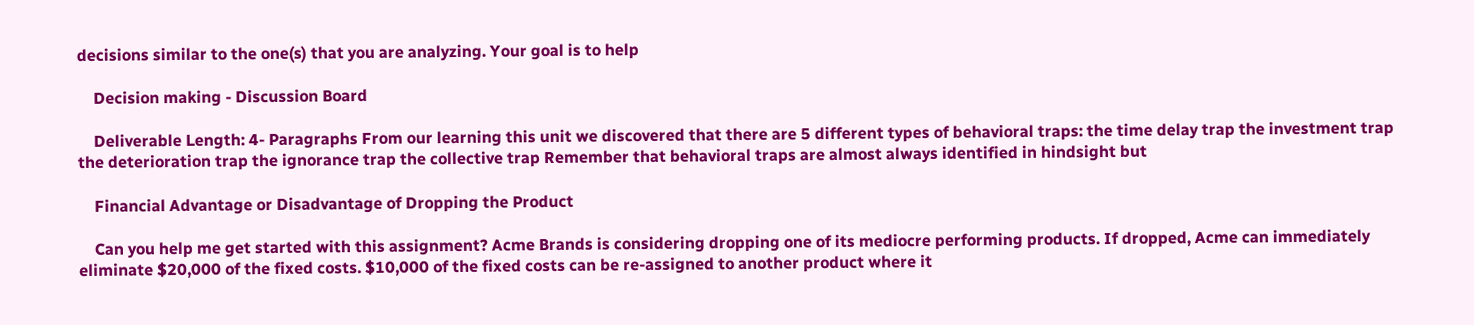decisions similar to the one(s) that you are analyzing. Your goal is to help

    Decision making - Discussion Board

    Deliverable Length: 4- Paragraphs From our learning this unit we discovered that there are 5 different types of behavioral traps: the time delay trap the investment trap the deterioration trap the ignorance trap the collective trap Remember that behavioral traps are almost always identified in hindsight but

    Financial Advantage or Disadvantage of Dropping the Product

    Can you help me get started with this assignment? Acme Brands is considering dropping one of its mediocre performing products. If dropped, Acme can immediately eliminate $20,000 of the fixed costs. $10,000 of the fixed costs can be re-assigned to another product where it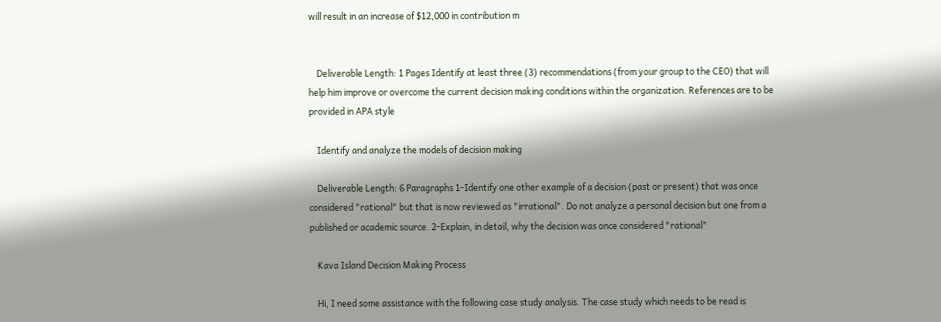will result in an increase of $12,000 in contribution m


    Deliverable Length: 1 Pages Identify at least three (3) recommendations (from your group to the CEO) that will help him improve or overcome the current decision making conditions within the organization. References are to be provided in APA style

    Identify and analyze the models of decision making

    Deliverable Length: 6 Paragraphs 1-Identify one other example of a decision (past or present) that was once considered "rational" but that is now reviewed as "irrational". Do not analyze a personal decision but one from a published or academic source. 2-Explain, in detail, why the decision was once considered "rational"

    Kava Island Decision Making Process

    Hi, I need some assistance with the following case study analysis. The case study which needs to be read is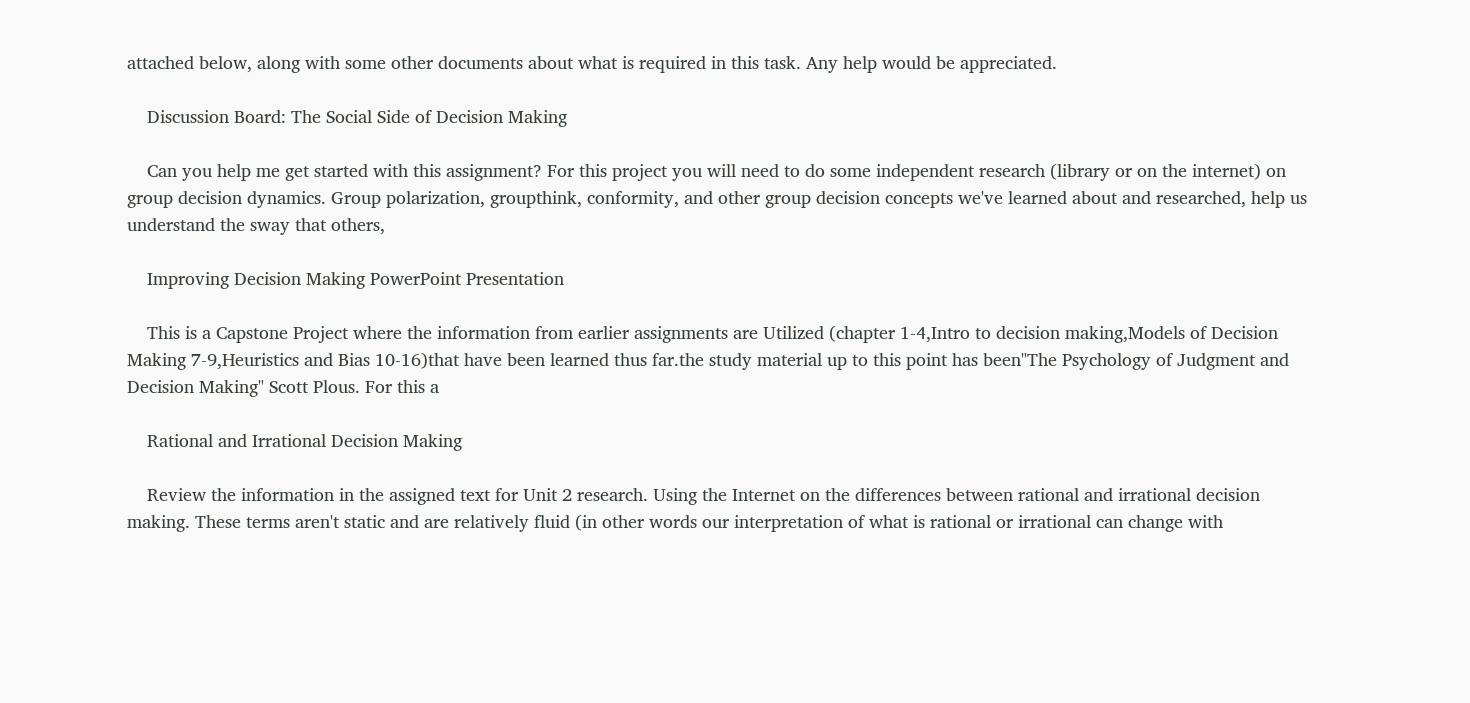attached below, along with some other documents about what is required in this task. Any help would be appreciated.

    Discussion Board: The Social Side of Decision Making

    Can you help me get started with this assignment? For this project you will need to do some independent research (library or on the internet) on group decision dynamics. Group polarization, groupthink, conformity, and other group decision concepts we've learned about and researched, help us understand the sway that others,

    Improving Decision Making PowerPoint Presentation

    This is a Capstone Project where the information from earlier assignments are Utilized (chapter 1-4,Intro to decision making,Models of Decision Making 7-9,Heuristics and Bias 10-16)that have been learned thus far.the study material up to this point has been"The Psychology of Judgment and Decision Making" Scott Plous. For this a

    Rational and Irrational Decision Making

    Review the information in the assigned text for Unit 2 research. Using the Internet on the differences between rational and irrational decision making. These terms aren't static and are relatively fluid (in other words our interpretation of what is rational or irrational can change with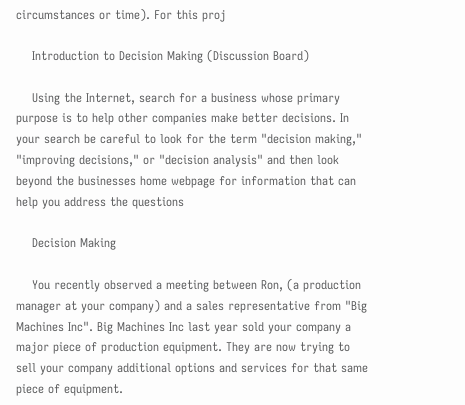circumstances or time). For this proj

    Introduction to Decision Making (Discussion Board)

    Using the Internet, search for a business whose primary purpose is to help other companies make better decisions. In your search be careful to look for the term "decision making," "improving decisions," or "decision analysis" and then look beyond the businesses home webpage for information that can help you address the questions

    Decision Making

    You recently observed a meeting between Ron, (a production manager at your company) and a sales representative from "Big Machines Inc". Big Machines Inc last year sold your company a major piece of production equipment. They are now trying to sell your company additional options and services for that same piece of equipment.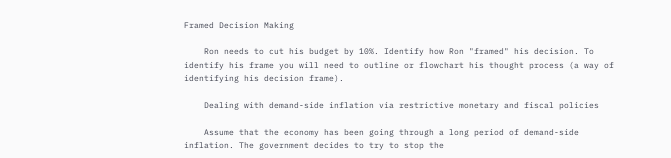Framed Decision Making

    Ron needs to cut his budget by 10%. Identify how Ron "framed" his decision. To identify his frame you will need to outline or flowchart his thought process (a way of identifying his decision frame).

    Dealing with demand-side inflation via restrictive monetary and fiscal policies

    Assume that the economy has been going through a long period of demand-side inflation. The government decides to try to stop the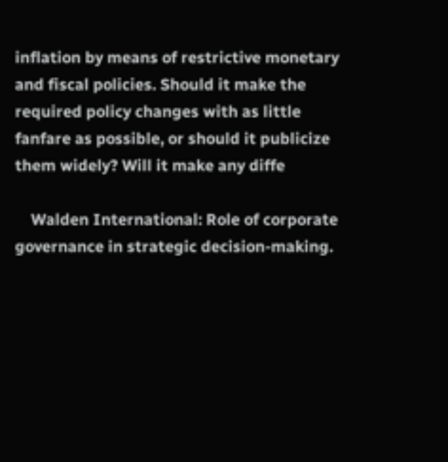inflation by means of restrictive monetary and fiscal policies. Should it make the required policy changes with as little fanfare as possible, or should it publicize them widely? Will it make any diffe

    Walden International: Role of corporate governance in strategic decision-making.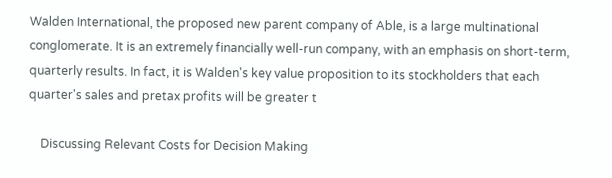Walden International, the proposed new parent company of Able, is a large multinational conglomerate. It is an extremely financially well-run company, with an emphasis on short-term, quarterly results. In fact, it is Walden's key value proposition to its stockholders that each quarter's sales and pretax profits will be greater t

    Discussing Relevant Costs for Decision Making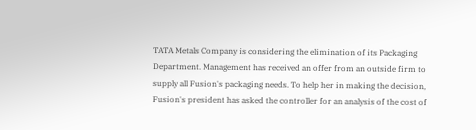TATA Metals Company is considering the elimination of its Packaging Department. Management has received an offer from an outside firm to supply all Fusion's packaging needs. To help her in making the decision, Fusion's president has asked the controller for an analysis of the cost of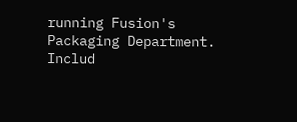running Fusion's Packaging Department. Includ